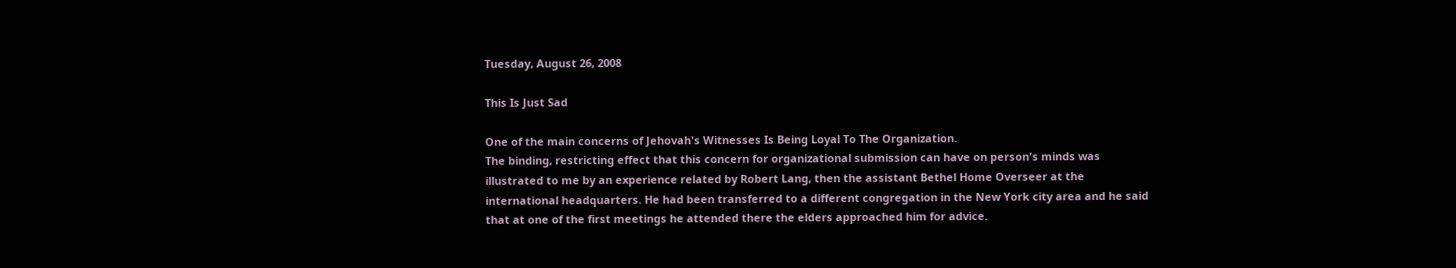Tuesday, August 26, 2008

This Is Just Sad

One of the main concerns of Jehovah's Witnesses Is Being Loyal To The Organization.
The binding, restricting effect that this concern for organizational submission can have on person's minds was illustrated to me by an experience related by Robert Lang, then the assistant Bethel Home Overseer at the international headquarters. He had been transferred to a different congregation in the New York city area and he said that at one of the first meetings he attended there the elders approached him for advice.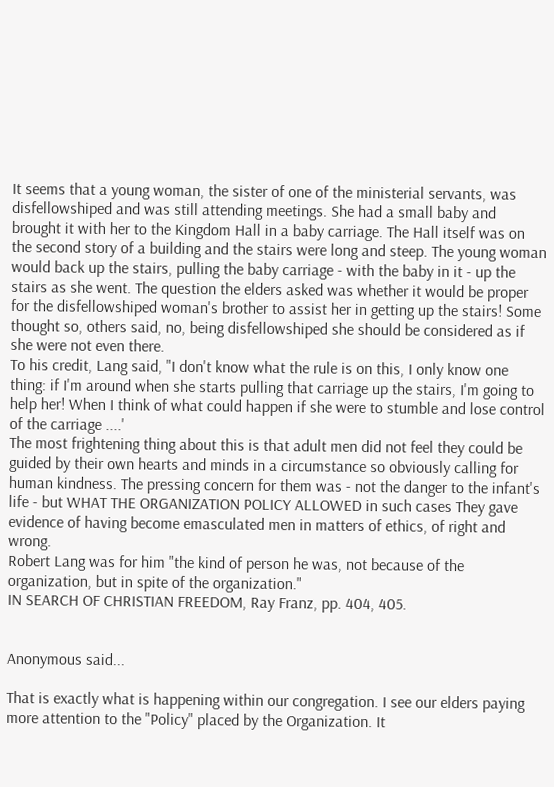It seems that a young woman, the sister of one of the ministerial servants, was disfellowshiped and was still attending meetings. She had a small baby and brought it with her to the Kingdom Hall in a baby carriage. The Hall itself was on the second story of a building and the stairs were long and steep. The young woman would back up the stairs, pulling the baby carriage - with the baby in it - up the stairs as she went. The question the elders asked was whether it would be proper for the disfellowshiped woman's brother to assist her in getting up the stairs! Some thought so, others said, no, being disfellowshiped she should be considered as if she were not even there.
To his credit, Lang said, "I don't know what the rule is on this, I only know one thing: if I'm around when she starts pulling that carriage up the stairs, I'm going to help her! When I think of what could happen if she were to stumble and lose control of the carriage ....'
The most frightening thing about this is that adult men did not feel they could be guided by their own hearts and minds in a circumstance so obviously calling for human kindness. The pressing concern for them was - not the danger to the infant's life - but WHAT THE ORGANIZATION POLICY ALLOWED in such cases They gave evidence of having become emasculated men in matters of ethics, of right and wrong.
Robert Lang was for him "the kind of person he was, not because of the organization, but in spite of the organization."
IN SEARCH OF CHRISTIAN FREEDOM, Ray Franz, pp. 404, 405.


Anonymous said...

That is exactly what is happening within our congregation. I see our elders paying more attention to the "Policy" placed by the Organization. It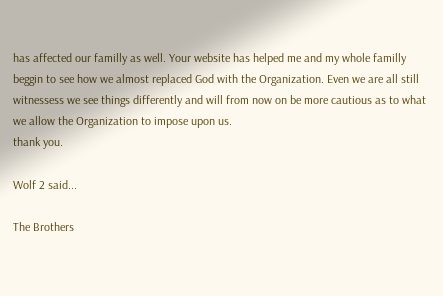has affected our familly as well. Your website has helped me and my whole familly beggin to see how we almost replaced God with the Organization. Even we are all still witnessess we see things differently and will from now on be more cautious as to what we allow the Organization to impose upon us.
thank you.

Wolf 2 said...

The Brothers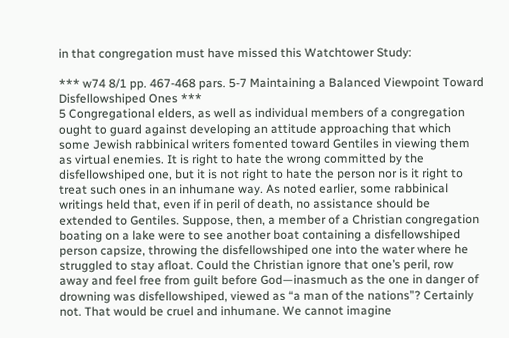in that congregation must have missed this Watchtower Study:

*** w74 8/1 pp. 467-468 pars. 5-7 Maintaining a Balanced Viewpoint Toward Disfellowshiped Ones ***
5 Congregational elders, as well as individual members of a congregation ought to guard against developing an attitude approaching that which some Jewish rabbinical writers fomented toward Gentiles in viewing them as virtual enemies. It is right to hate the wrong committed by the disfellowshiped one, but it is not right to hate the person nor is it right to treat such ones in an inhumane way. As noted earlier, some rabbinical writings held that, even if in peril of death, no assistance should be extended to Gentiles. Suppose, then, a member of a Christian congregation boating on a lake were to see another boat containing a disfellowshiped person capsize, throwing the disfellowshiped one into the water where he struggled to stay afloat. Could the Christian ignore that one’s peril, row away and feel free from guilt before God—inasmuch as the one in danger of drowning was disfellowshiped, viewed as “a man of the nations”? Certainly not. That would be cruel and inhumane. We cannot imagine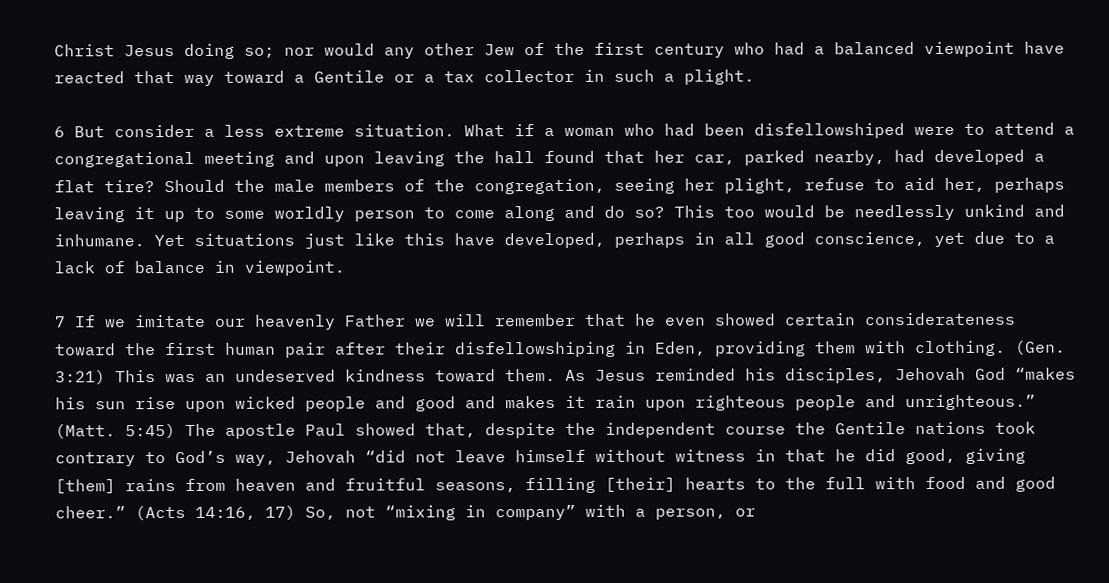Christ Jesus doing so; nor would any other Jew of the first century who had a balanced viewpoint have reacted that way toward a Gentile or a tax collector in such a plight.

6 But consider a less extreme situation. What if a woman who had been disfellowshiped were to attend a congregational meeting and upon leaving the hall found that her car, parked nearby, had developed a flat tire? Should the male members of the congregation, seeing her plight, refuse to aid her, perhaps leaving it up to some worldly person to come along and do so? This too would be needlessly unkind and inhumane. Yet situations just like this have developed, perhaps in all good conscience, yet due to a lack of balance in viewpoint.

7 If we imitate our heavenly Father we will remember that he even showed certain considerateness toward the first human pair after their disfellowshiping in Eden, providing them with clothing. (Gen. 3:21) This was an undeserved kindness toward them. As Jesus reminded his disciples, Jehovah God “makes his sun rise upon wicked people and good and makes it rain upon righteous people and unrighteous.” (Matt. 5:45) The apostle Paul showed that, despite the independent course the Gentile nations took contrary to God’s way, Jehovah “did not leave himself without witness in that he did good, giving [them] rains from heaven and fruitful seasons, filling [their] hearts to the full with food and good cheer.” (Acts 14:16, 17) So, not “mixing in company” with a person, or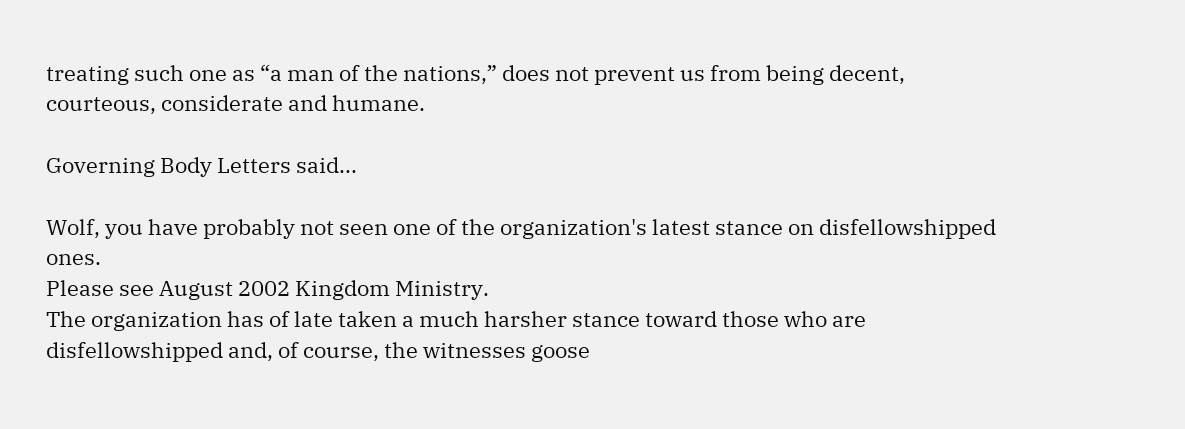treating such one as “a man of the nations,” does not prevent us from being decent, courteous, considerate and humane.

Governing Body Letters said...

Wolf, you have probably not seen one of the organization's latest stance on disfellowshipped ones.
Please see August 2002 Kingdom Ministry.
The organization has of late taken a much harsher stance toward those who are disfellowshipped and, of course, the witnesses goose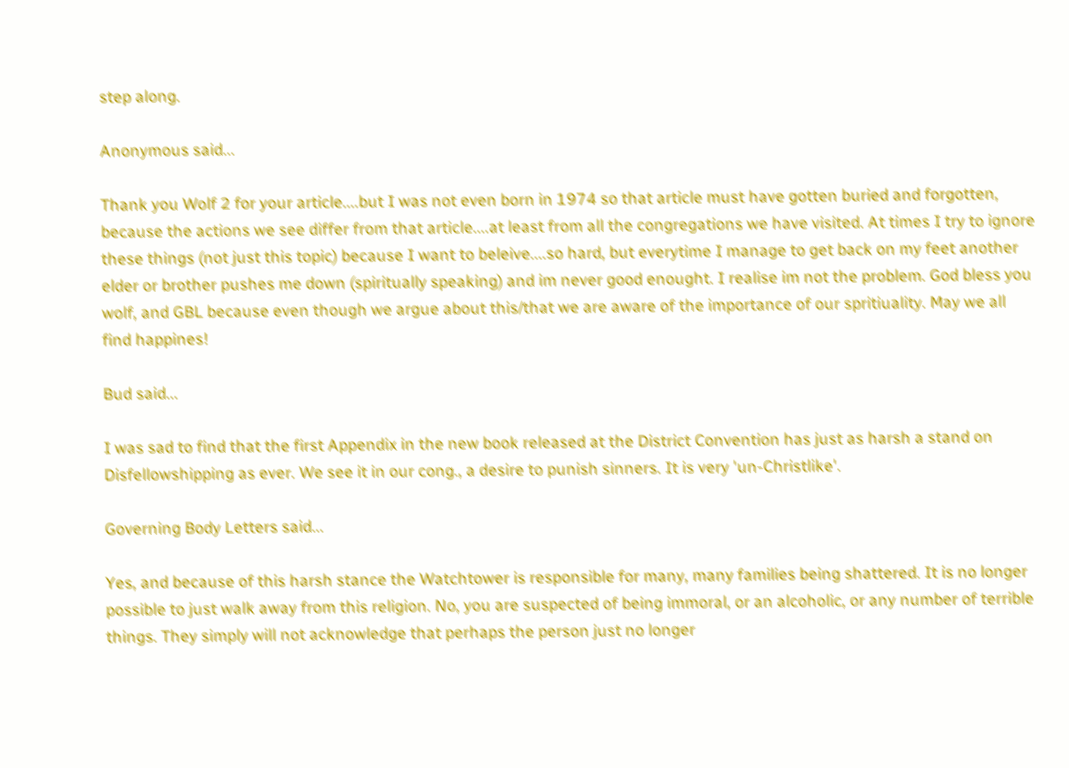step along.

Anonymous said...

Thank you Wolf 2 for your article....but I was not even born in 1974 so that article must have gotten buried and forgotten, because the actions we see differ from that article....at least from all the congregations we have visited. At times I try to ignore these things (not just this topic) because I want to beleive....so hard, but everytime I manage to get back on my feet another elder or brother pushes me down (spiritually speaking) and im never good enought. I realise im not the problem. God bless you wolf, and GBL because even though we argue about this/that we are aware of the importance of our spritiuality. May we all find happines!

Bud said...

I was sad to find that the first Appendix in the new book released at the District Convention has just as harsh a stand on Disfellowshipping as ever. We see it in our cong., a desire to punish sinners. It is very 'un-Christlike'.

Governing Body Letters said...

Yes, and because of this harsh stance the Watchtower is responsible for many, many families being shattered. It is no longer possible to just walk away from this religion. No, you are suspected of being immoral, or an alcoholic, or any number of terrible things. They simply will not acknowledge that perhaps the person just no longer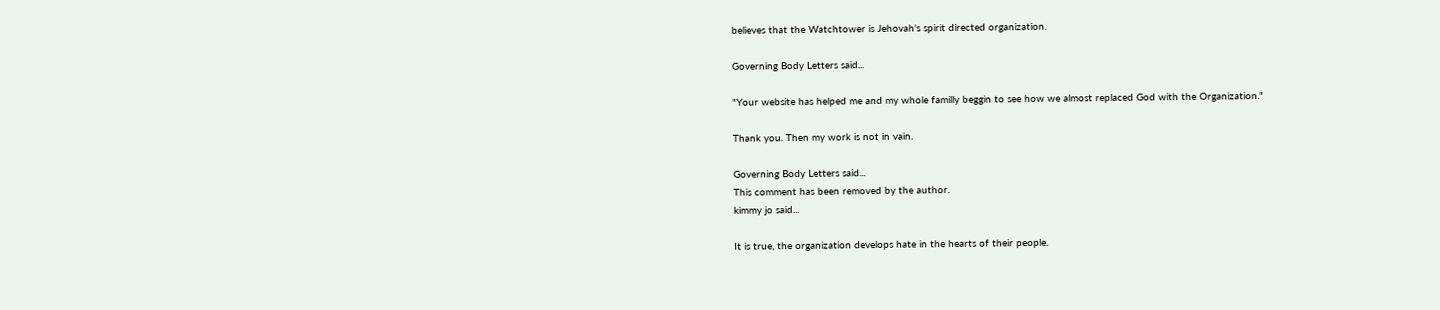believes that the Watchtower is Jehovah's spirit directed organization.

Governing Body Letters said...

"Your website has helped me and my whole familly beggin to see how we almost replaced God with the Organization."

Thank you. Then my work is not in vain.

Governing Body Letters said...
This comment has been removed by the author.
kimmy jo said...

It is true, the organization develops hate in the hearts of their people.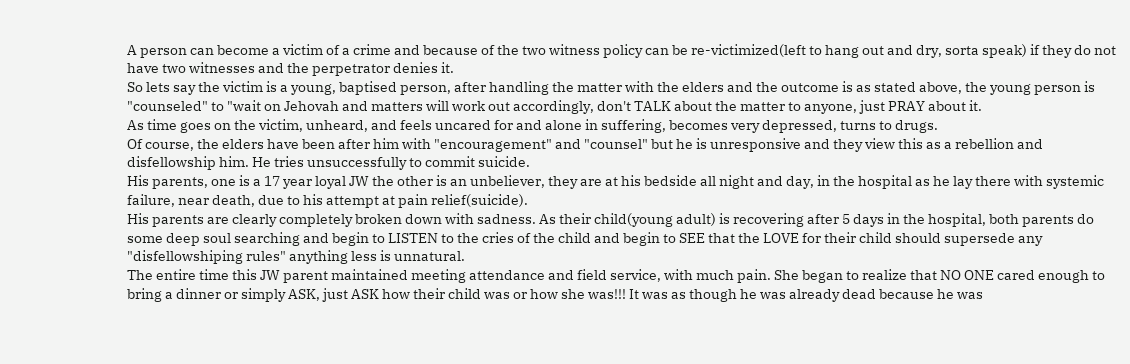A person can become a victim of a crime and because of the two witness policy can be re-victimized(left to hang out and dry, sorta speak) if they do not have two witnesses and the perpetrator denies it.
So lets say the victim is a young, baptised person, after handling the matter with the elders and the outcome is as stated above, the young person is "counseled" to "wait on Jehovah and matters will work out accordingly, don't TALK about the matter to anyone, just PRAY about it.
As time goes on the victim, unheard, and feels uncared for and alone in suffering, becomes very depressed, turns to drugs.
Of course, the elders have been after him with "encouragement" and "counsel" but he is unresponsive and they view this as a rebellion and disfellowship him. He tries unsuccessfully to commit suicide.
His parents, one is a 17 year loyal JW the other is an unbeliever, they are at his bedside all night and day, in the hospital as he lay there with systemic failure, near death, due to his attempt at pain relief(suicide).
His parents are clearly completely broken down with sadness. As their child(young adult) is recovering after 5 days in the hospital, both parents do some deep soul searching and begin to LISTEN to the cries of the child and begin to SEE that the LOVE for their child should supersede any "disfellowshiping rules" anything less is unnatural.
The entire time this JW parent maintained meeting attendance and field service, with much pain. She began to realize that NO ONE cared enough to bring a dinner or simply ASK, just ASK how their child was or how she was!!! It was as though he was already dead because he was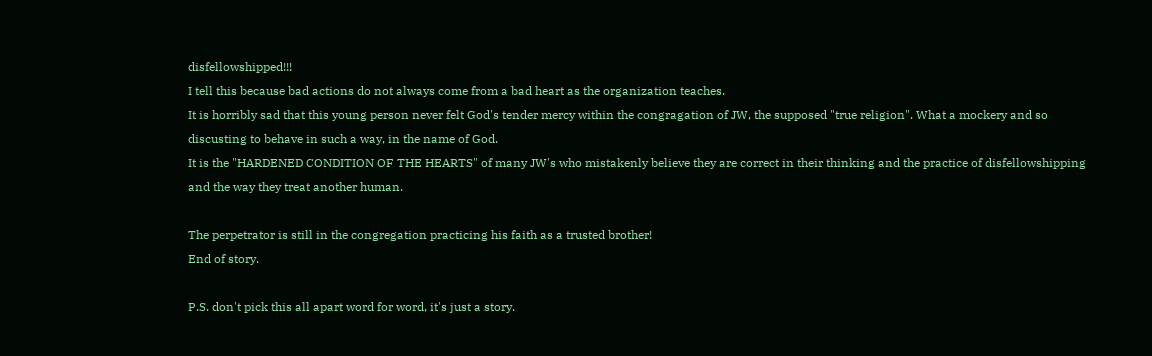disfellowshipped!!!
I tell this because bad actions do not always come from a bad heart as the organization teaches.
It is horribly sad that this young person never felt God's tender mercy within the congragation of JW, the supposed "true religion". What a mockery and so discusting to behave in such a way, in the name of God.
It is the "HARDENED CONDITION OF THE HEARTS" of many JW's who mistakenly believe they are correct in their thinking and the practice of disfellowshipping and the way they treat another human.

The perpetrator is still in the congregation practicing his faith as a trusted brother!
End of story.

P.S. don't pick this all apart word for word, it's just a story.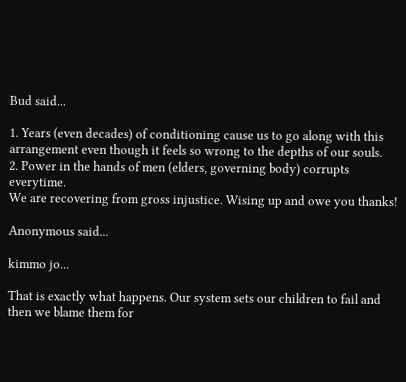Bud said...

1. Years (even decades) of conditioning cause us to go along with this arrangement even though it feels so wrong to the depths of our souls.
2. Power in the hands of men (elders, governing body) corrupts everytime.
We are recovering from gross injustice. Wising up and owe you thanks!

Anonymous said...

kimmo jo...

That is exactly what happens. Our system sets our children to fail and then we blame them for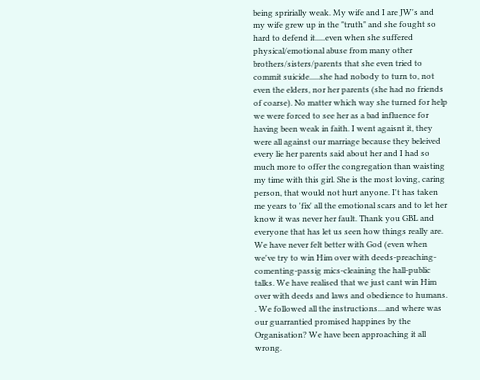being spririally weak. My wife and I are JW's and my wife grew up in the "truth" and she fought so hard to defend it.....even when she suffered physical/emotional abuse from many other brothers/sisters/parents that she even tried to commit suicide.....she had nobody to turn to, not even the elders, nor her parents (she had no friends of coarse). No matter which way she turned for help we were forced to see her as a bad influence for having been weak in faith. I went agaisnt it, they were all against our marriage because they beleived every lie her parents said about her and I had so much more to offer the congregation than waisting my time with this girl. She is the most loving, caring person, that would not hurt anyone. I't has taken me years to 'fix' all the emotional scars and to let her know it was never her fault. Thank you GBL and everyone that has let us seen how things really are. We have never felt better with God (even when we've try to win Him over with deeds-preaching-comenting-passig mics-cleaining the hall-public talks. We have realised that we just cant win Him over with deeds and laws and obedience to humans. . We followed all the instructions....and where was our guarrantied promised happines by the Organisation? We have been approaching it all wrong.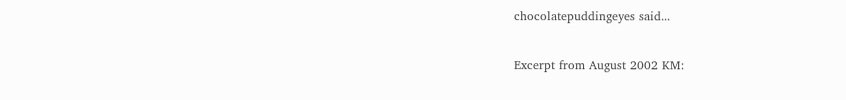chocolatepuddingeyes said...

Excerpt from August 2002 KM: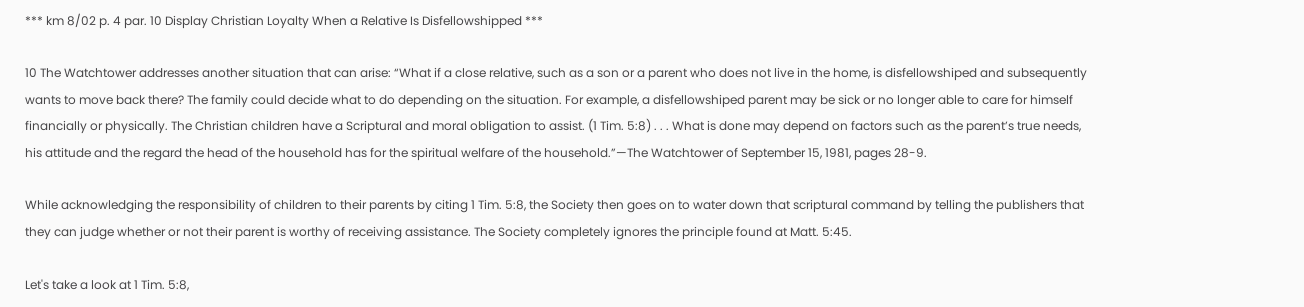*** km 8/02 p. 4 par. 10 Display Christian Loyalty When a Relative Is Disfellowshipped ***

10 The Watchtower addresses another situation that can arise: “What if a close relative, such as a son or a parent who does not live in the home, is disfellowshiped and subsequently wants to move back there? The family could decide what to do depending on the situation. For example, a disfellowshiped parent may be sick or no longer able to care for himself financially or physically. The Christian children have a Scriptural and moral obligation to assist. (1 Tim. 5:8) . . . What is done may depend on factors such as the parent’s true needs, his attitude and the regard the head of the household has for the spiritual welfare of the household.”—The Watchtower of September 15, 1981, pages 28-9.

While acknowledging the responsibility of children to their parents by citing 1 Tim. 5:8, the Society then goes on to water down that scriptural command by telling the publishers that they can judge whether or not their parent is worthy of receiving assistance. The Society completely ignores the principle found at Matt. 5:45.

Let's take a look at 1 Tim. 5:8,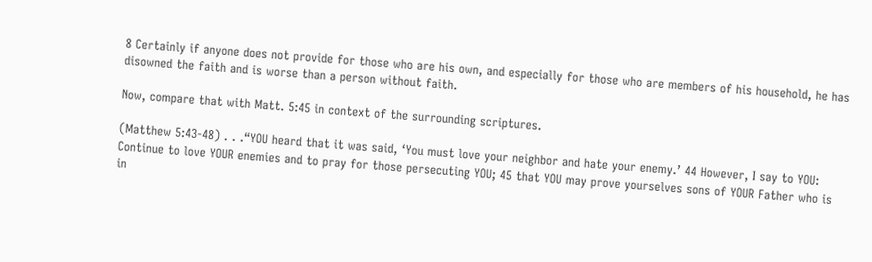8 Certainly if anyone does not provide for those who are his own, and especially for those who are members of his household, he has disowned the faith and is worse than a person without faith.

Now, compare that with Matt. 5:45 in context of the surrounding scriptures.

(Matthew 5:43-48) . . .“YOU heard that it was said, ‘You must love your neighbor and hate your enemy.’ 44 However, I say to YOU: Continue to love YOUR enemies and to pray for those persecuting YOU; 45 that YOU may prove yourselves sons of YOUR Father who is in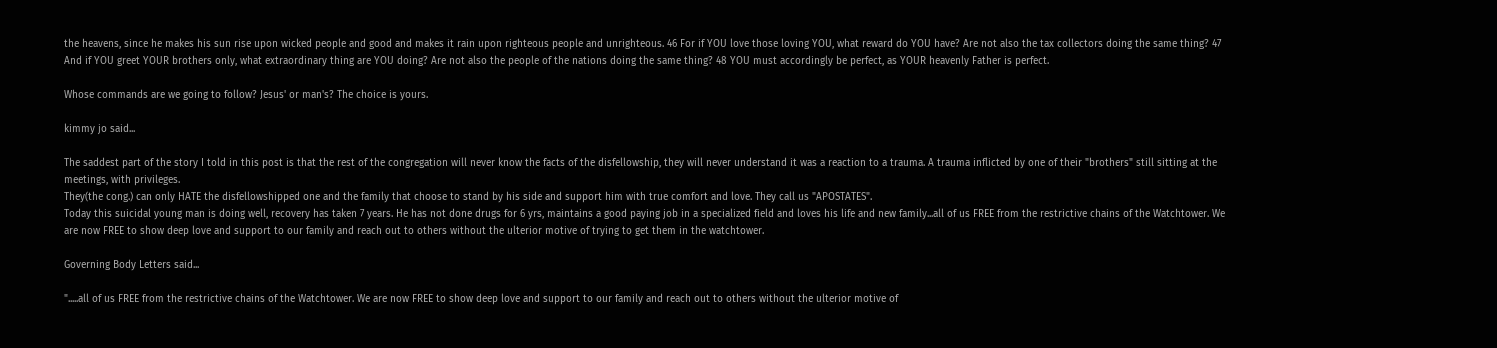the heavens, since he makes his sun rise upon wicked people and good and makes it rain upon righteous people and unrighteous. 46 For if YOU love those loving YOU, what reward do YOU have? Are not also the tax collectors doing the same thing? 47 And if YOU greet YOUR brothers only, what extraordinary thing are YOU doing? Are not also the people of the nations doing the same thing? 48 YOU must accordingly be perfect, as YOUR heavenly Father is perfect.

Whose commands are we going to follow? Jesus' or man's? The choice is yours.

kimmy jo said...

The saddest part of the story I told in this post is that the rest of the congregation will never know the facts of the disfellowship, they will never understand it was a reaction to a trauma. A trauma inflicted by one of their "brothers" still sitting at the meetings, with privileges.
They(the cong.) can only HATE the disfellowshipped one and the family that choose to stand by his side and support him with true comfort and love. They call us "APOSTATES".
Today this suicidal young man is doing well, recovery has taken 7 years. He has not done drugs for 6 yrs, maintains a good paying job in a specialized field and loves his life and new family...all of us FREE from the restrictive chains of the Watchtower. We are now FREE to show deep love and support to our family and reach out to others without the ulterior motive of trying to get them in the watchtower.

Governing Body Letters said...

".....all of us FREE from the restrictive chains of the Watchtower. We are now FREE to show deep love and support to our family and reach out to others without the ulterior motive of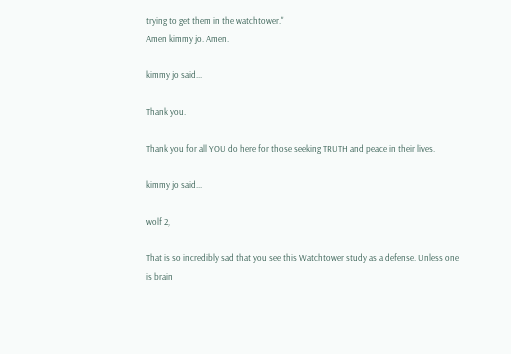trying to get them in the watchtower."
Amen kimmy jo. Amen.

kimmy jo said...

Thank you.

Thank you for all YOU do here for those seeking TRUTH and peace in their lives.

kimmy jo said...

wolf 2,

That is so incredibly sad that you see this Watchtower study as a defense. Unless one is brain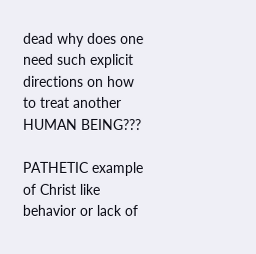dead why does one need such explicit directions on how to treat another HUMAN BEING???

PATHETIC example of Christ like behavior or lack of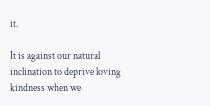it.

It is against our natural inclination to deprive loving kindness when we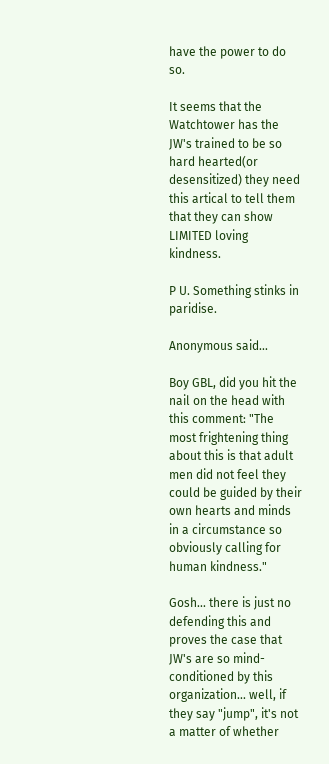have the power to do so.

It seems that the Watchtower has the JW's trained to be so hard hearted(or desensitized) they need this artical to tell them that they can show LIMITED loving kindness.

P U. Something stinks in paridise.

Anonymous said...

Boy GBL, did you hit the nail on the head with this comment: "The most frightening thing about this is that adult men did not feel they could be guided by their own hearts and minds in a circumstance so obviously calling for human kindness."

Gosh... there is just no defending this and proves the case that JW's are so mind-conditioned by this organization... well, if they say "jump", it's not a matter of whether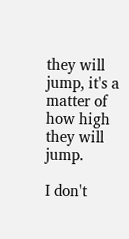they will jump, it's a matter of how high they will jump.

I don't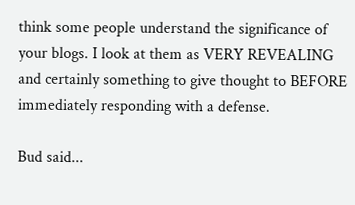think some people understand the significance of your blogs. I look at them as VERY REVEALING and certainly something to give thought to BEFORE immediately responding with a defense.

Bud said...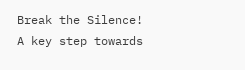Break the Silence! A key step towards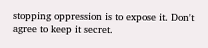stopping oppression is to expose it. Don't agree to keep it secret.